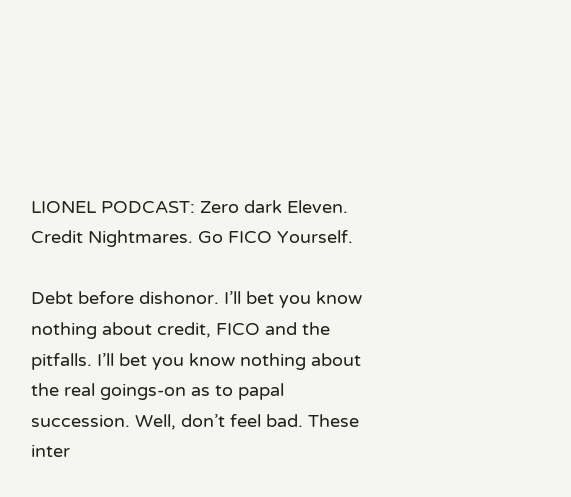LIONEL PODCAST: Zero dark Eleven. Credit Nightmares. Go FICO Yourself.

Debt before dishonor. I’ll bet you know nothing about credit, FICO and the pitfalls. I’ll bet you know nothing about the real goings-on as to papal succession. Well, don’t feel bad. These inter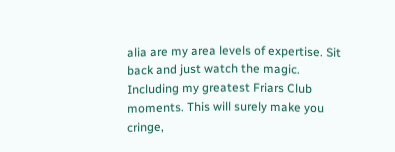alia are my area levels of expertise. Sit back and just watch the magic. Including my greatest Friars Club moments. This will surely make you cringe,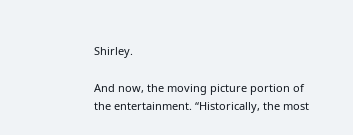Shirley.

And now, the moving picture portion of the entertainment. “Historically, the most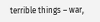terrible things – war,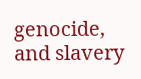genocide, and slavery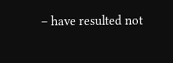– have resulted not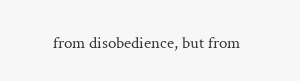from disobedience, but from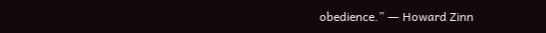obedience.” ― Howard Zinn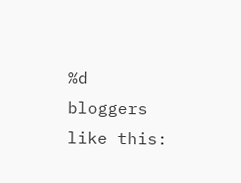%d bloggers like this: